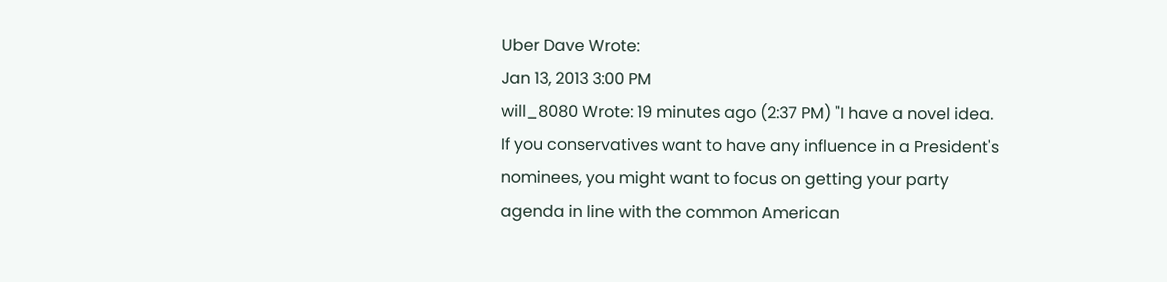Uber Dave Wrote:
Jan 13, 2013 3:00 PM
will_8080 Wrote: 19 minutes ago (2:37 PM) "I have a novel idea. If you conservatives want to have any influence in a President's nominees, you might want to focus on getting your party agenda in line with the common American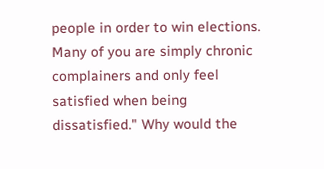people in order to win elections. Many of you are simply chronic complainers and only feel satisfied when being dissatisfied." Why would the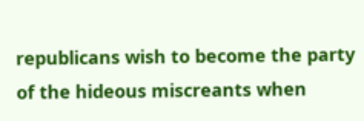republicans wish to become the party of the hideous miscreants when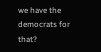we have the democrats for that?